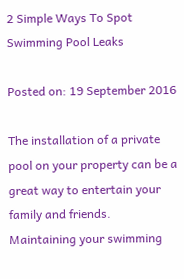2 Simple Ways To Spot Swimming Pool Leaks

Posted on: 19 September 2016

The installation of a private pool on your property can be a great way to entertain your family and friends. Maintaining your swimming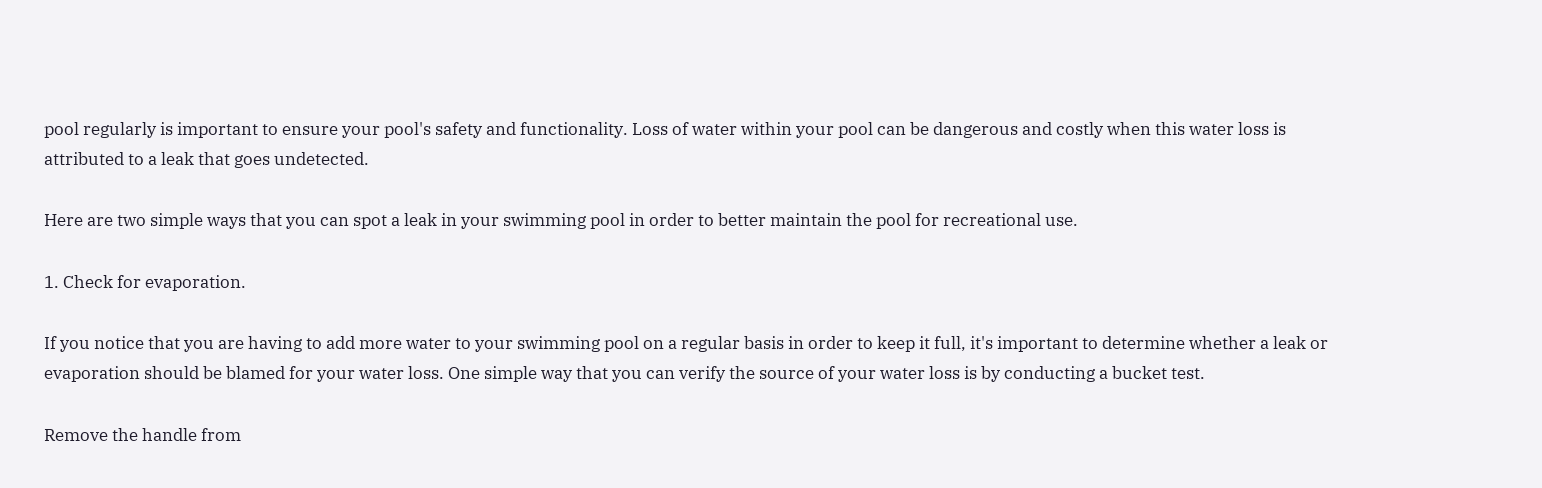pool regularly is important to ensure your pool's safety and functionality. Loss of water within your pool can be dangerous and costly when this water loss is attributed to a leak that goes undetected.

Here are two simple ways that you can spot a leak in your swimming pool in order to better maintain the pool for recreational use.

1. Check for evaporation.

If you notice that you are having to add more water to your swimming pool on a regular basis in order to keep it full, it's important to determine whether a leak or evaporation should be blamed for your water loss. One simple way that you can verify the source of your water loss is by conducting a bucket test.

Remove the handle from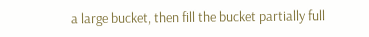a large bucket, then fill the bucket partially full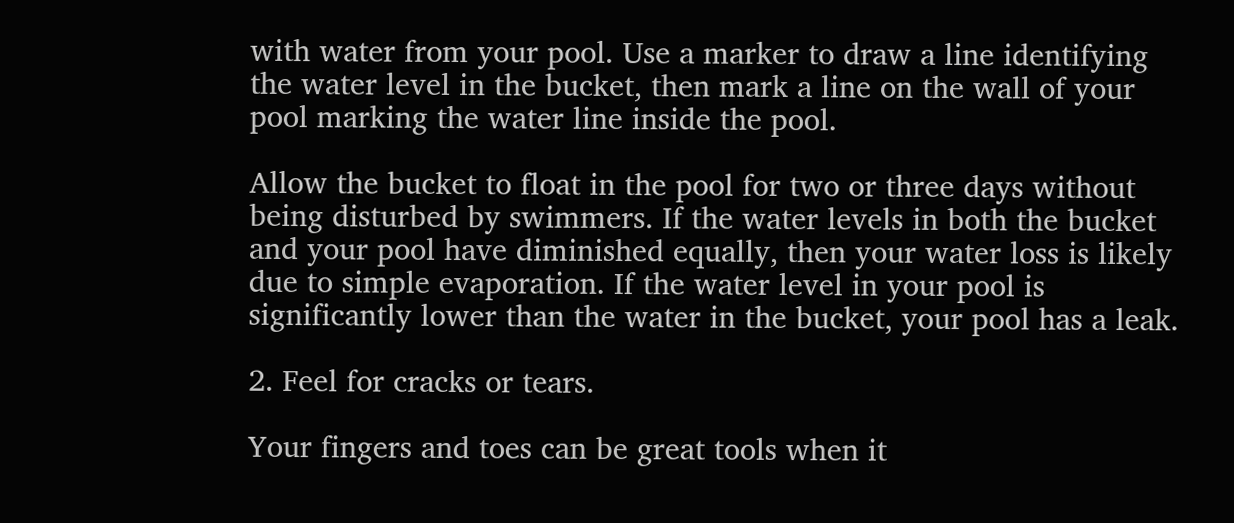with water from your pool. Use a marker to draw a line identifying the water level in the bucket, then mark a line on the wall of your pool marking the water line inside the pool.

Allow the bucket to float in the pool for two or three days without being disturbed by swimmers. If the water levels in both the bucket and your pool have diminished equally, then your water loss is likely due to simple evaporation. If the water level in your pool is significantly lower than the water in the bucket, your pool has a leak.

2. Feel for cracks or tears.

Your fingers and toes can be great tools when it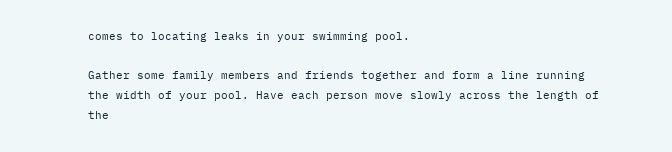comes to locating leaks in your swimming pool.

Gather some family members and friends together and form a line running the width of your pool. Have each person move slowly across the length of the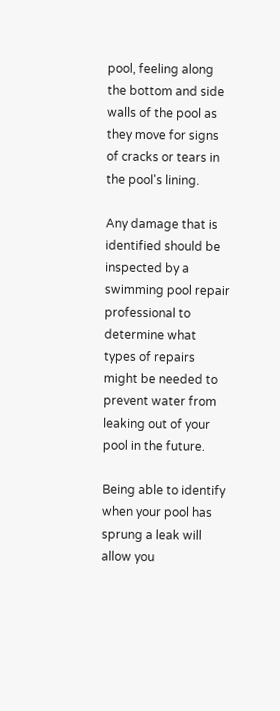pool, feeling along the bottom and side walls of the pool as they move for signs of cracks or tears in the pool's lining.

Any damage that is identified should be inspected by a swimming pool repair professional to determine what types of repairs might be needed to prevent water from leaking out of your pool in the future.

Being able to identify when your pool has sprung a leak will allow you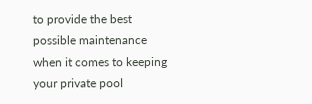to provide the best possible maintenance when it comes to keeping your private pool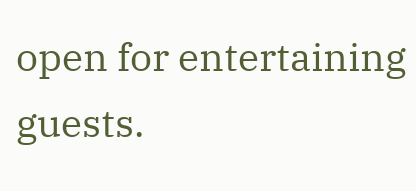open for entertaining guests.